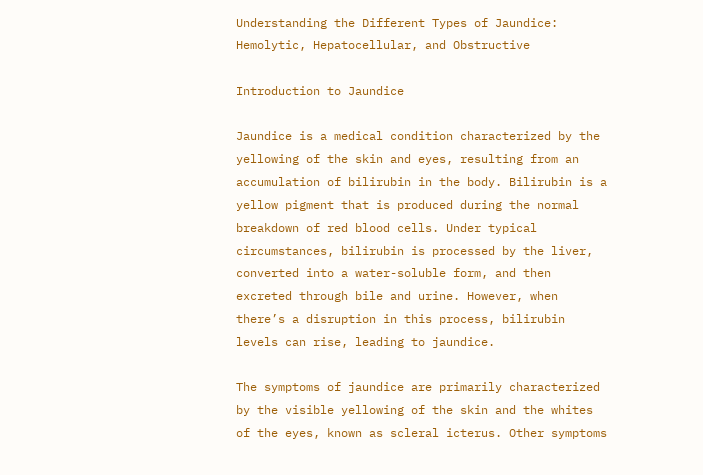Understanding the Different Types of Jaundice: Hemolytic, Hepatocellular, and Obstructive

Introduction to Jaundice

Jaundice is a medical condition characterized by the yellowing of the skin and eyes, resulting from an accumulation of bilirubin in the body. Bilirubin is a yellow pigment that is produced during the normal breakdown of red blood cells. Under typical circumstances, bilirubin is processed by the liver, converted into a water-soluble form, and then excreted through bile and urine. However, when there’s a disruption in this process, bilirubin levels can rise, leading to jaundice.

The symptoms of jaundice are primarily characterized by the visible yellowing of the skin and the whites of the eyes, known as scleral icterus. Other symptoms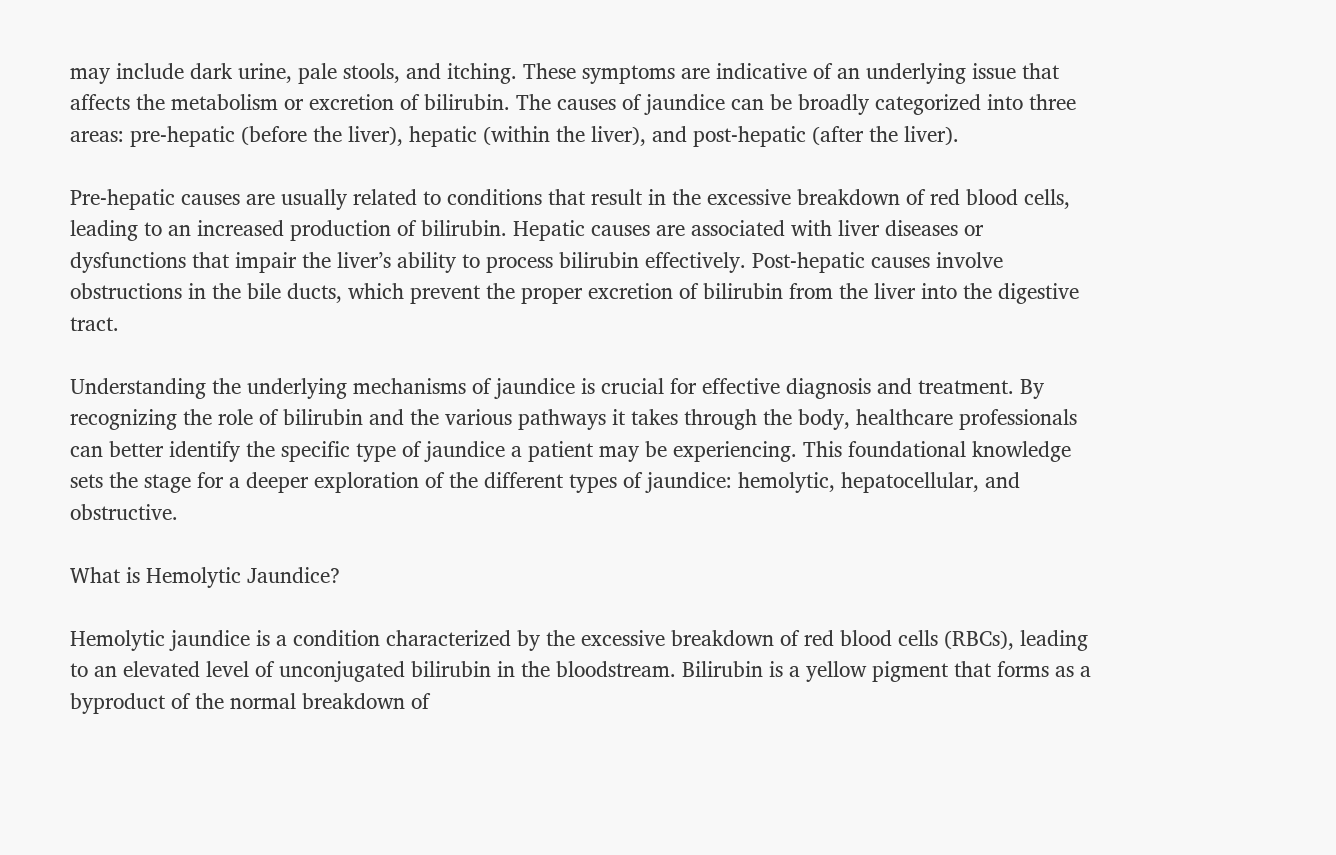may include dark urine, pale stools, and itching. These symptoms are indicative of an underlying issue that affects the metabolism or excretion of bilirubin. The causes of jaundice can be broadly categorized into three areas: pre-hepatic (before the liver), hepatic (within the liver), and post-hepatic (after the liver).

Pre-hepatic causes are usually related to conditions that result in the excessive breakdown of red blood cells, leading to an increased production of bilirubin. Hepatic causes are associated with liver diseases or dysfunctions that impair the liver’s ability to process bilirubin effectively. Post-hepatic causes involve obstructions in the bile ducts, which prevent the proper excretion of bilirubin from the liver into the digestive tract.

Understanding the underlying mechanisms of jaundice is crucial for effective diagnosis and treatment. By recognizing the role of bilirubin and the various pathways it takes through the body, healthcare professionals can better identify the specific type of jaundice a patient may be experiencing. This foundational knowledge sets the stage for a deeper exploration of the different types of jaundice: hemolytic, hepatocellular, and obstructive.

What is Hemolytic Jaundice?

Hemolytic jaundice is a condition characterized by the excessive breakdown of red blood cells (RBCs), leading to an elevated level of unconjugated bilirubin in the bloodstream. Bilirubin is a yellow pigment that forms as a byproduct of the normal breakdown of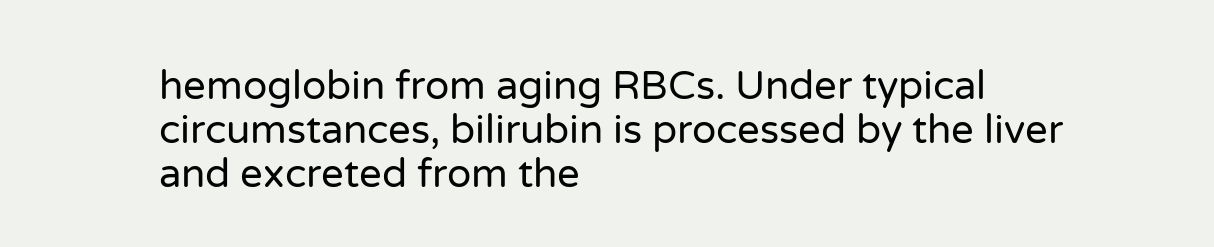hemoglobin from aging RBCs. Under typical circumstances, bilirubin is processed by the liver and excreted from the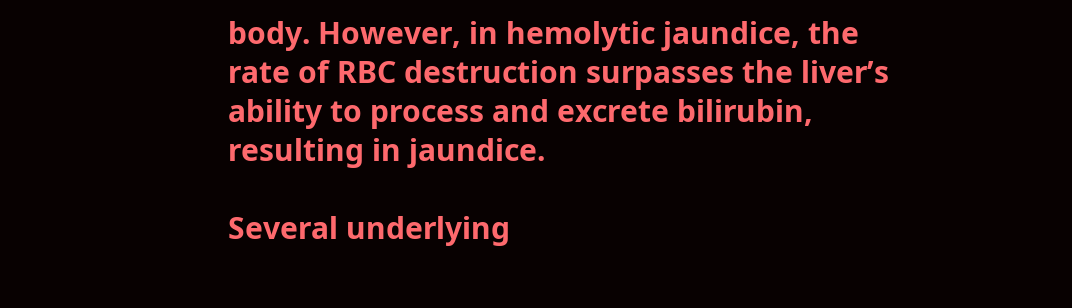body. However, in hemolytic jaundice, the rate of RBC destruction surpasses the liver’s ability to process and excrete bilirubin, resulting in jaundice.

Several underlying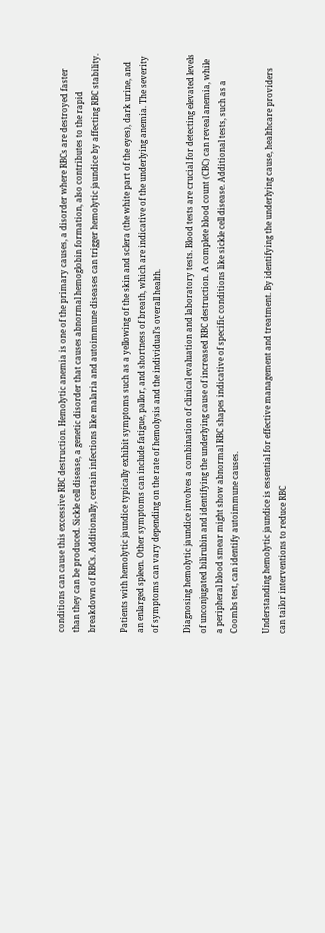conditions can cause this excessive RBC destruction. Hemolytic anemia is one of the primary causes, a disorder where RBCs are destroyed faster than they can be produced. Sickle cell disease, a genetic disorder that causes abnormal hemoglobin formation, also contributes to the rapid breakdown of RBCs. Additionally, certain infections like malaria and autoimmune diseases can trigger hemolytic jaundice by affecting RBC stability.

Patients with hemolytic jaundice typically exhibit symptoms such as a yellowing of the skin and sclera (the white part of the eyes), dark urine, and an enlarged spleen. Other symptoms can include fatigue, pallor, and shortness of breath, which are indicative of the underlying anemia. The severity of symptoms can vary depending on the rate of hemolysis and the individual’s overall health.

Diagnosing hemolytic jaundice involves a combination of clinical evaluation and laboratory tests. Blood tests are crucial for detecting elevated levels of unconjugated bilirubin and identifying the underlying cause of increased RBC destruction. A complete blood count (CBC) can reveal anemia, while a peripheral blood smear might show abnormal RBC shapes indicative of specific conditions like sickle cell disease. Additional tests, such as a Coombs test, can identify autoimmune causes.

Understanding hemolytic jaundice is essential for effective management and treatment. By identifying the underlying cause, healthcare providers can tailor interventions to reduce RBC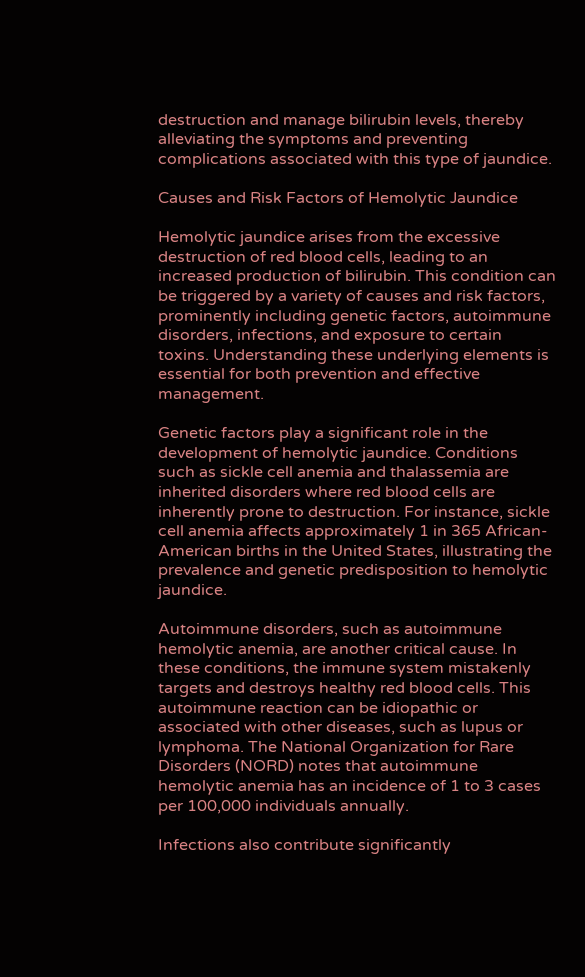destruction and manage bilirubin levels, thereby alleviating the symptoms and preventing complications associated with this type of jaundice.

Causes and Risk Factors of Hemolytic Jaundice

Hemolytic jaundice arises from the excessive destruction of red blood cells, leading to an increased production of bilirubin. This condition can be triggered by a variety of causes and risk factors, prominently including genetic factors, autoimmune disorders, infections, and exposure to certain toxins. Understanding these underlying elements is essential for both prevention and effective management.

Genetic factors play a significant role in the development of hemolytic jaundice. Conditions such as sickle cell anemia and thalassemia are inherited disorders where red blood cells are inherently prone to destruction. For instance, sickle cell anemia affects approximately 1 in 365 African-American births in the United States, illustrating the prevalence and genetic predisposition to hemolytic jaundice.

Autoimmune disorders, such as autoimmune hemolytic anemia, are another critical cause. In these conditions, the immune system mistakenly targets and destroys healthy red blood cells. This autoimmune reaction can be idiopathic or associated with other diseases, such as lupus or lymphoma. The National Organization for Rare Disorders (NORD) notes that autoimmune hemolytic anemia has an incidence of 1 to 3 cases per 100,000 individuals annually.

Infections also contribute significantly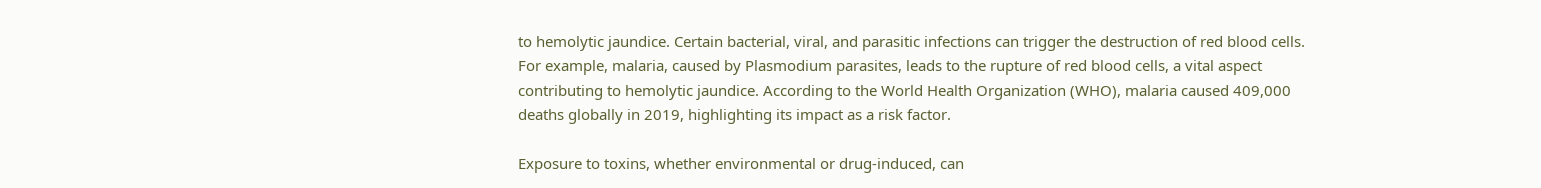to hemolytic jaundice. Certain bacterial, viral, and parasitic infections can trigger the destruction of red blood cells. For example, malaria, caused by Plasmodium parasites, leads to the rupture of red blood cells, a vital aspect contributing to hemolytic jaundice. According to the World Health Organization (WHO), malaria caused 409,000 deaths globally in 2019, highlighting its impact as a risk factor.

Exposure to toxins, whether environmental or drug-induced, can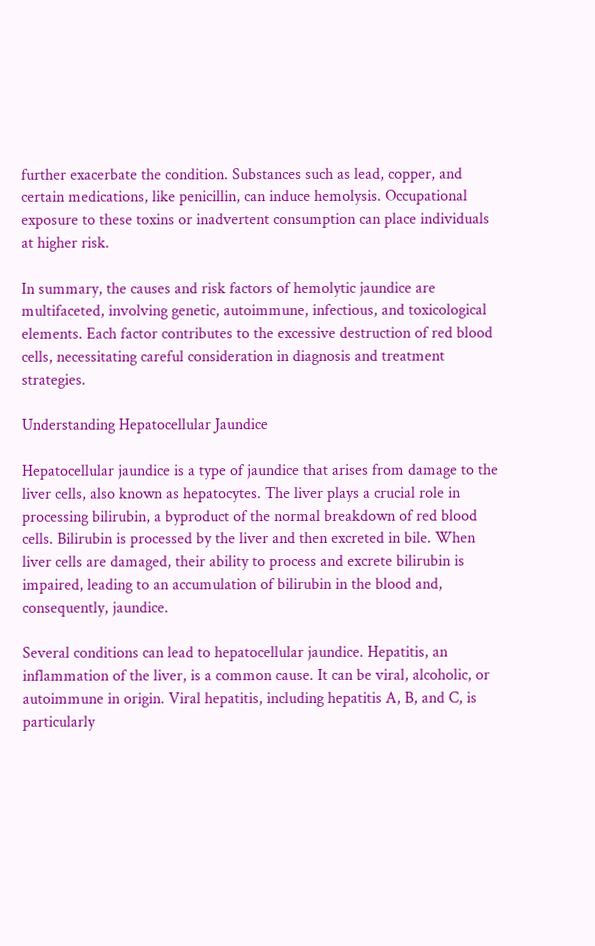further exacerbate the condition. Substances such as lead, copper, and certain medications, like penicillin, can induce hemolysis. Occupational exposure to these toxins or inadvertent consumption can place individuals at higher risk.

In summary, the causes and risk factors of hemolytic jaundice are multifaceted, involving genetic, autoimmune, infectious, and toxicological elements. Each factor contributes to the excessive destruction of red blood cells, necessitating careful consideration in diagnosis and treatment strategies.

Understanding Hepatocellular Jaundice

Hepatocellular jaundice is a type of jaundice that arises from damage to the liver cells, also known as hepatocytes. The liver plays a crucial role in processing bilirubin, a byproduct of the normal breakdown of red blood cells. Bilirubin is processed by the liver and then excreted in bile. When liver cells are damaged, their ability to process and excrete bilirubin is impaired, leading to an accumulation of bilirubin in the blood and, consequently, jaundice.

Several conditions can lead to hepatocellular jaundice. Hepatitis, an inflammation of the liver, is a common cause. It can be viral, alcoholic, or autoimmune in origin. Viral hepatitis, including hepatitis A, B, and C, is particularly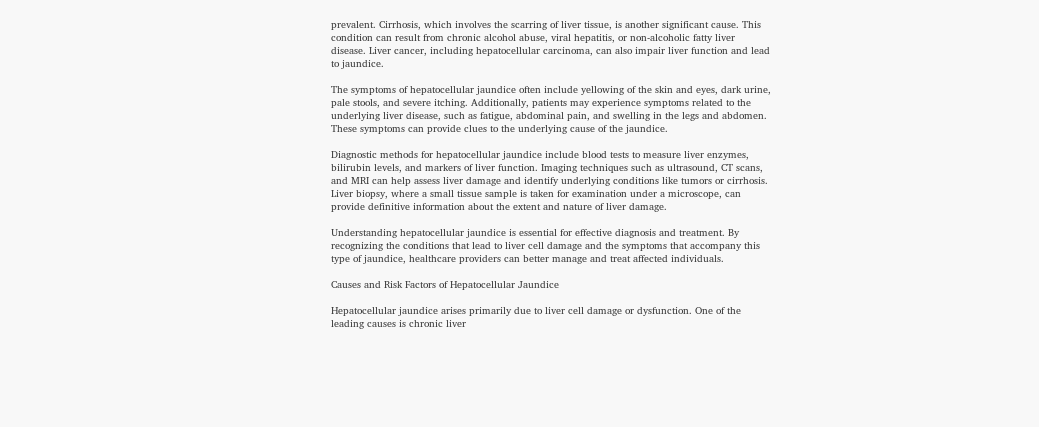prevalent. Cirrhosis, which involves the scarring of liver tissue, is another significant cause. This condition can result from chronic alcohol abuse, viral hepatitis, or non-alcoholic fatty liver disease. Liver cancer, including hepatocellular carcinoma, can also impair liver function and lead to jaundice.

The symptoms of hepatocellular jaundice often include yellowing of the skin and eyes, dark urine, pale stools, and severe itching. Additionally, patients may experience symptoms related to the underlying liver disease, such as fatigue, abdominal pain, and swelling in the legs and abdomen. These symptoms can provide clues to the underlying cause of the jaundice.

Diagnostic methods for hepatocellular jaundice include blood tests to measure liver enzymes, bilirubin levels, and markers of liver function. Imaging techniques such as ultrasound, CT scans, and MRI can help assess liver damage and identify underlying conditions like tumors or cirrhosis. Liver biopsy, where a small tissue sample is taken for examination under a microscope, can provide definitive information about the extent and nature of liver damage.

Understanding hepatocellular jaundice is essential for effective diagnosis and treatment. By recognizing the conditions that lead to liver cell damage and the symptoms that accompany this type of jaundice, healthcare providers can better manage and treat affected individuals.

Causes and Risk Factors of Hepatocellular Jaundice

Hepatocellular jaundice arises primarily due to liver cell damage or dysfunction. One of the leading causes is chronic liver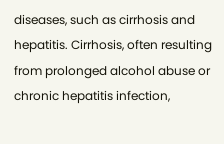diseases, such as cirrhosis and hepatitis. Cirrhosis, often resulting from prolonged alcohol abuse or chronic hepatitis infection,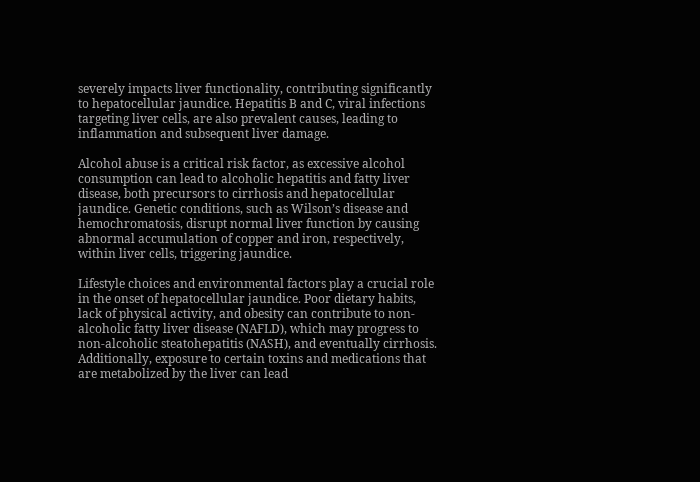severely impacts liver functionality, contributing significantly to hepatocellular jaundice. Hepatitis B and C, viral infections targeting liver cells, are also prevalent causes, leading to inflammation and subsequent liver damage.

Alcohol abuse is a critical risk factor, as excessive alcohol consumption can lead to alcoholic hepatitis and fatty liver disease, both precursors to cirrhosis and hepatocellular jaundice. Genetic conditions, such as Wilson’s disease and hemochromatosis, disrupt normal liver function by causing abnormal accumulation of copper and iron, respectively, within liver cells, triggering jaundice.

Lifestyle choices and environmental factors play a crucial role in the onset of hepatocellular jaundice. Poor dietary habits, lack of physical activity, and obesity can contribute to non-alcoholic fatty liver disease (NAFLD), which may progress to non-alcoholic steatohepatitis (NASH), and eventually cirrhosis. Additionally, exposure to certain toxins and medications that are metabolized by the liver can lead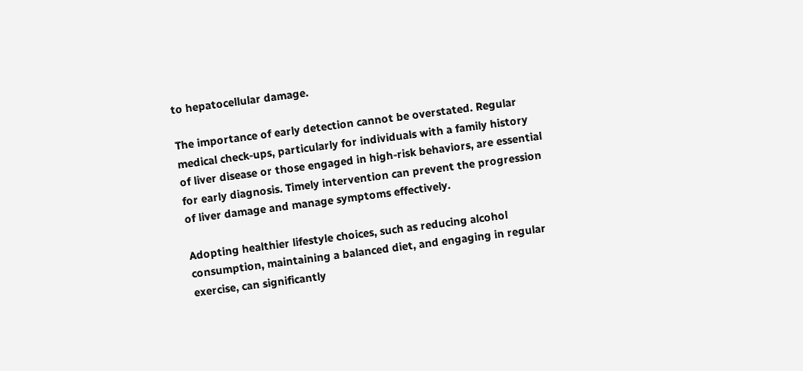to hepatocellular damage.

The importance of early detection cannot be overstated. Regular medical check-ups, particularly for individuals with a family history of liver disease or those engaged in high-risk behaviors, are essential for early diagnosis. Timely intervention can prevent the progression of liver damage and manage symptoms effectively.

Adopting healthier lifestyle choices, such as reducing alcohol consumption, maintaining a balanced diet, and engaging in regular exercise, can significantly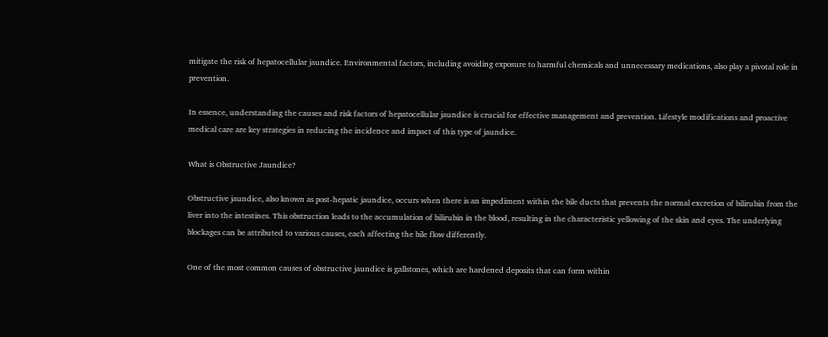mitigate the risk of hepatocellular jaundice. Environmental factors, including avoiding exposure to harmful chemicals and unnecessary medications, also play a pivotal role in prevention.

In essence, understanding the causes and risk factors of hepatocellular jaundice is crucial for effective management and prevention. Lifestyle modifications and proactive medical care are key strategies in reducing the incidence and impact of this type of jaundice.

What is Obstructive Jaundice?

Obstructive jaundice, also known as post-hepatic jaundice, occurs when there is an impediment within the bile ducts that prevents the normal excretion of bilirubin from the liver into the intestines. This obstruction leads to the accumulation of bilirubin in the blood, resulting in the characteristic yellowing of the skin and eyes. The underlying blockages can be attributed to various causes, each affecting the bile flow differently.

One of the most common causes of obstructive jaundice is gallstones, which are hardened deposits that can form within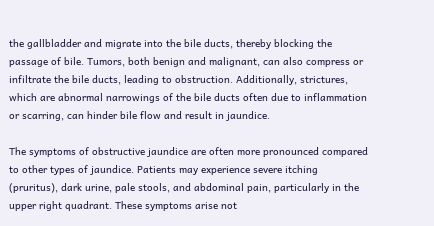the gallbladder and migrate into the bile ducts, thereby blocking the passage of bile. Tumors, both benign and malignant, can also compress or infiltrate the bile ducts, leading to obstruction. Additionally, strictures, which are abnormal narrowings of the bile ducts often due to inflammation or scarring, can hinder bile flow and result in jaundice.

The symptoms of obstructive jaundice are often more pronounced compared to other types of jaundice. Patients may experience severe itching (pruritus), dark urine, pale stools, and abdominal pain, particularly in the upper right quadrant. These symptoms arise not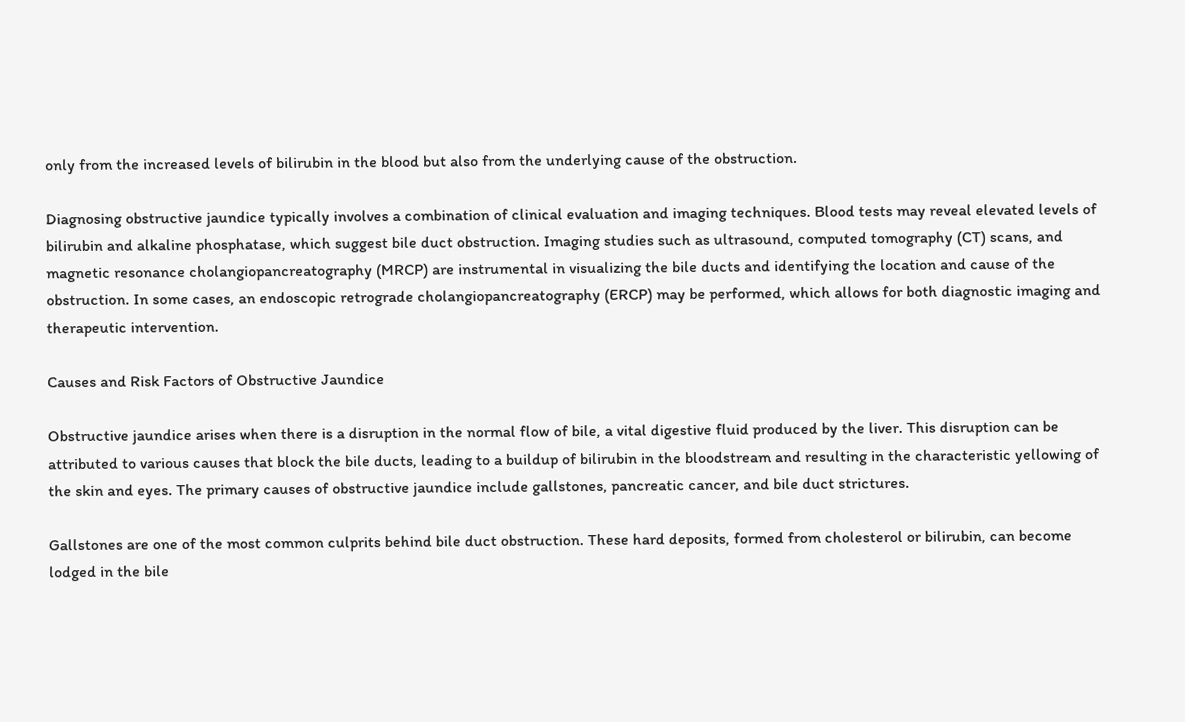only from the increased levels of bilirubin in the blood but also from the underlying cause of the obstruction.

Diagnosing obstructive jaundice typically involves a combination of clinical evaluation and imaging techniques. Blood tests may reveal elevated levels of bilirubin and alkaline phosphatase, which suggest bile duct obstruction. Imaging studies such as ultrasound, computed tomography (CT) scans, and magnetic resonance cholangiopancreatography (MRCP) are instrumental in visualizing the bile ducts and identifying the location and cause of the obstruction. In some cases, an endoscopic retrograde cholangiopancreatography (ERCP) may be performed, which allows for both diagnostic imaging and therapeutic intervention.

Causes and Risk Factors of Obstructive Jaundice

Obstructive jaundice arises when there is a disruption in the normal flow of bile, a vital digestive fluid produced by the liver. This disruption can be attributed to various causes that block the bile ducts, leading to a buildup of bilirubin in the bloodstream and resulting in the characteristic yellowing of the skin and eyes. The primary causes of obstructive jaundice include gallstones, pancreatic cancer, and bile duct strictures.

Gallstones are one of the most common culprits behind bile duct obstruction. These hard deposits, formed from cholesterol or bilirubin, can become lodged in the bile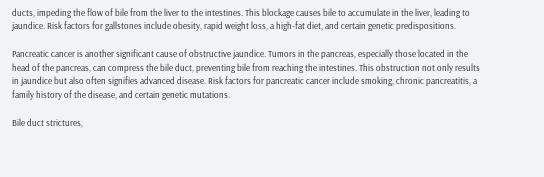ducts, impeding the flow of bile from the liver to the intestines. This blockage causes bile to accumulate in the liver, leading to jaundice. Risk factors for gallstones include obesity, rapid weight loss, a high-fat diet, and certain genetic predispositions.

Pancreatic cancer is another significant cause of obstructive jaundice. Tumors in the pancreas, especially those located in the head of the pancreas, can compress the bile duct, preventing bile from reaching the intestines. This obstruction not only results in jaundice but also often signifies advanced disease. Risk factors for pancreatic cancer include smoking, chronic pancreatitis, a family history of the disease, and certain genetic mutations.

Bile duct strictures,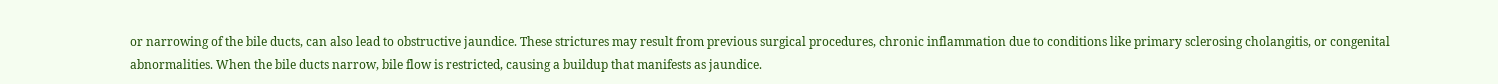or narrowing of the bile ducts, can also lead to obstructive jaundice. These strictures may result from previous surgical procedures, chronic inflammation due to conditions like primary sclerosing cholangitis, or congenital abnormalities. When the bile ducts narrow, bile flow is restricted, causing a buildup that manifests as jaundice.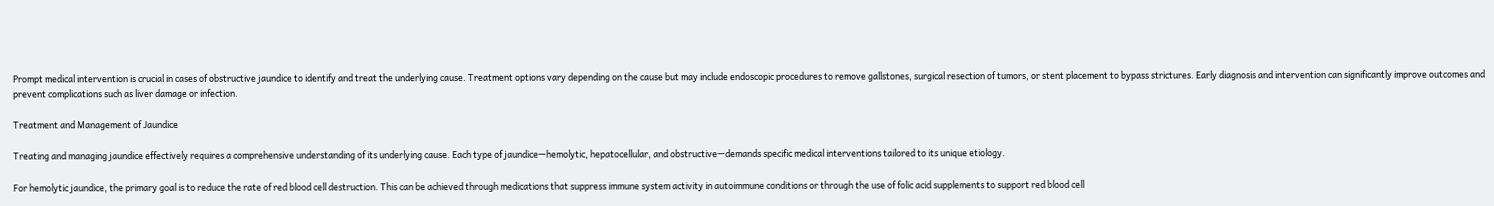Prompt medical intervention is crucial in cases of obstructive jaundice to identify and treat the underlying cause. Treatment options vary depending on the cause but may include endoscopic procedures to remove gallstones, surgical resection of tumors, or stent placement to bypass strictures. Early diagnosis and intervention can significantly improve outcomes and prevent complications such as liver damage or infection.

Treatment and Management of Jaundice

Treating and managing jaundice effectively requires a comprehensive understanding of its underlying cause. Each type of jaundice—hemolytic, hepatocellular, and obstructive—demands specific medical interventions tailored to its unique etiology.

For hemolytic jaundice, the primary goal is to reduce the rate of red blood cell destruction. This can be achieved through medications that suppress immune system activity in autoimmune conditions or through the use of folic acid supplements to support red blood cell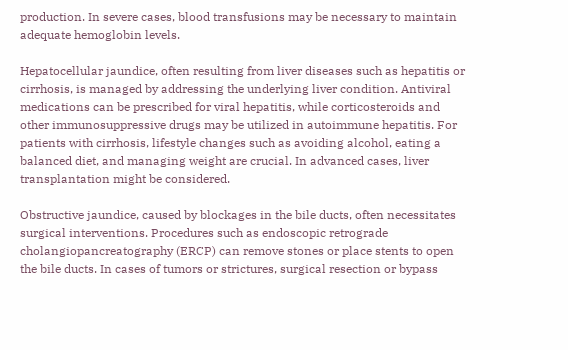production. In severe cases, blood transfusions may be necessary to maintain adequate hemoglobin levels.

Hepatocellular jaundice, often resulting from liver diseases such as hepatitis or cirrhosis, is managed by addressing the underlying liver condition. Antiviral medications can be prescribed for viral hepatitis, while corticosteroids and other immunosuppressive drugs may be utilized in autoimmune hepatitis. For patients with cirrhosis, lifestyle changes such as avoiding alcohol, eating a balanced diet, and managing weight are crucial. In advanced cases, liver transplantation might be considered.

Obstructive jaundice, caused by blockages in the bile ducts, often necessitates surgical interventions. Procedures such as endoscopic retrograde cholangiopancreatography (ERCP) can remove stones or place stents to open the bile ducts. In cases of tumors or strictures, surgical resection or bypass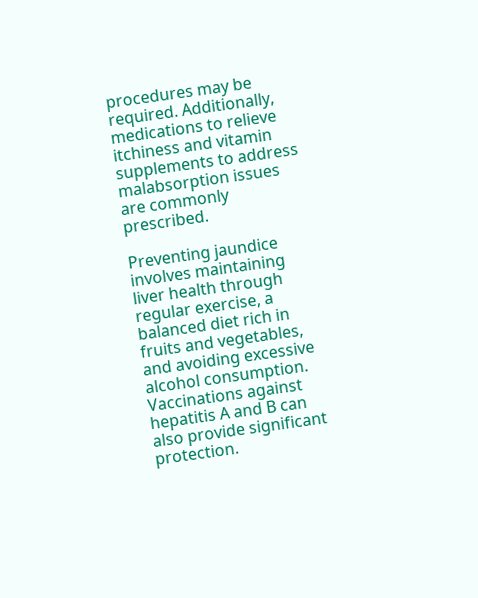procedures may be required. Additionally, medications to relieve itchiness and vitamin supplements to address malabsorption issues are commonly prescribed.

Preventing jaundice involves maintaining liver health through regular exercise, a balanced diet rich in fruits and vegetables, and avoiding excessive alcohol consumption. Vaccinations against hepatitis A and B can also provide significant protection.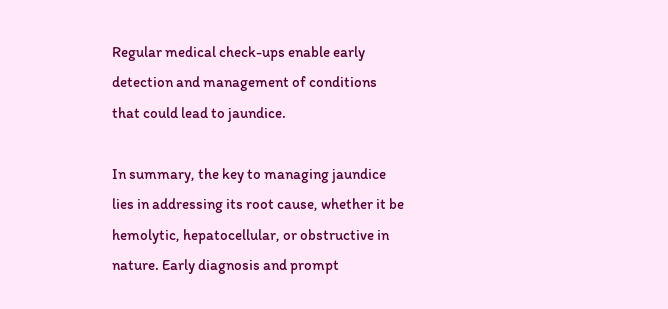Regular medical check-ups enable early detection and management of conditions that could lead to jaundice.

In summary, the key to managing jaundice lies in addressing its root cause, whether it be hemolytic, hepatocellular, or obstructive in nature. Early diagnosis and prompt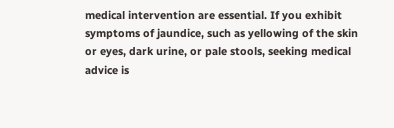medical intervention are essential. If you exhibit symptoms of jaundice, such as yellowing of the skin or eyes, dark urine, or pale stools, seeking medical advice is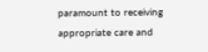paramount to receiving appropriate care and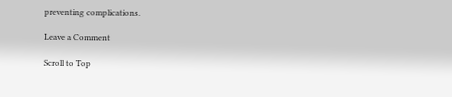preventing complications.

Leave a Comment

Scroll to Top